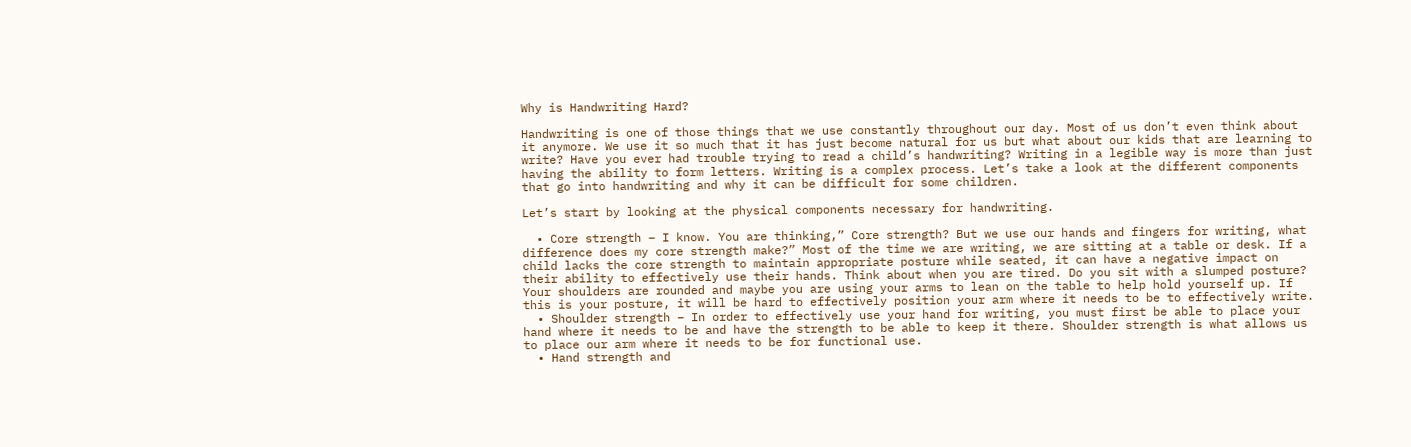Why is Handwriting Hard?

Handwriting is one of those things that we use constantly throughout our day. Most of us don’t even think about it anymore. We use it so much that it has just become natural for us but what about our kids that are learning to write? Have you ever had trouble trying to read a child’s handwriting? Writing in a legible way is more than just having the ability to form letters. Writing is a complex process. Let’s take a look at the different components that go into handwriting and why it can be difficult for some children.

Let’s start by looking at the physical components necessary for handwriting.

  • Core strength – I know. You are thinking,” Core strength? But we use our hands and fingers for writing, what difference does my core strength make?” Most of the time we are writing, we are sitting at a table or desk. If a child lacks the core strength to maintain appropriate posture while seated, it can have a negative impact on their ability to effectively use their hands. Think about when you are tired. Do you sit with a slumped posture? Your shoulders are rounded and maybe you are using your arms to lean on the table to help hold yourself up. If this is your posture, it will be hard to effectively position your arm where it needs to be to effectively write.
  • Shoulder strength – In order to effectively use your hand for writing, you must first be able to place your hand where it needs to be and have the strength to be able to keep it there. Shoulder strength is what allows us to place our arm where it needs to be for functional use.
  • Hand strength and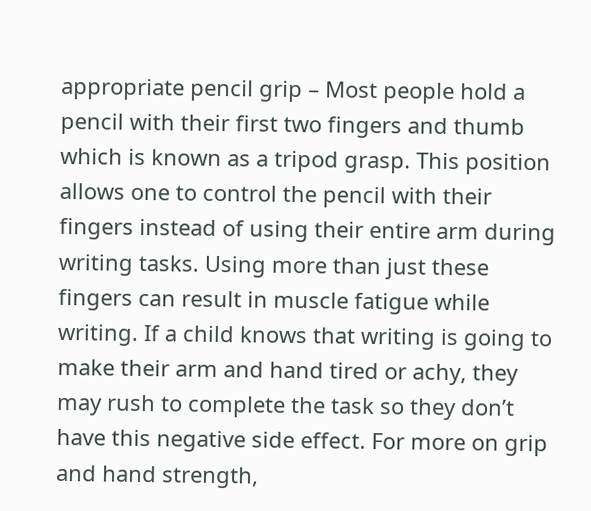appropriate pencil grip – Most people hold a pencil with their first two fingers and thumb which is known as a tripod grasp. This position allows one to control the pencil with their fingers instead of using their entire arm during writing tasks. Using more than just these fingers can result in muscle fatigue while writing. If a child knows that writing is going to make their arm and hand tired or achy, they may rush to complete the task so they don’t have this negative side effect. For more on grip and hand strength,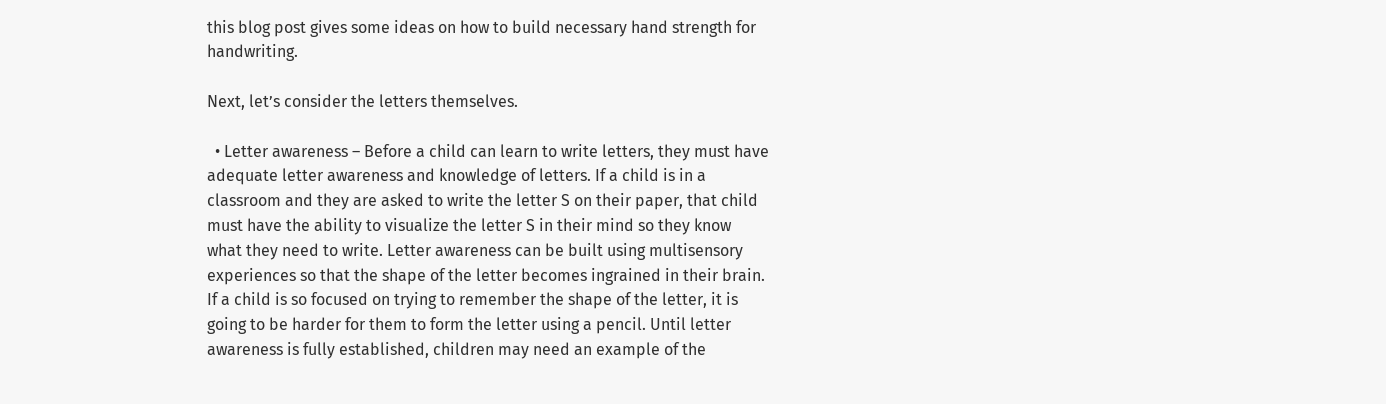this blog post gives some ideas on how to build necessary hand strength for handwriting.

Next, let’s consider the letters themselves.

  • Letter awareness – Before a child can learn to write letters, they must have adequate letter awareness and knowledge of letters. If a child is in a classroom and they are asked to write the letter S on their paper, that child must have the ability to visualize the letter S in their mind so they know what they need to write. Letter awareness can be built using multisensory experiences so that the shape of the letter becomes ingrained in their brain. If a child is so focused on trying to remember the shape of the letter, it is going to be harder for them to form the letter using a pencil. Until letter awareness is fully established, children may need an example of the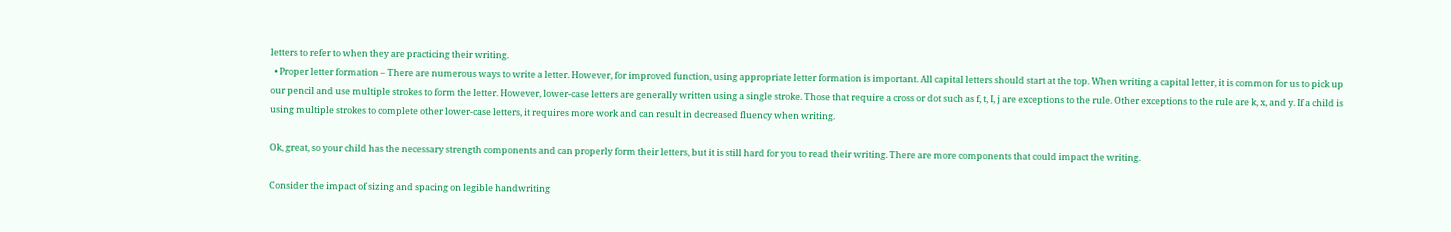letters to refer to when they are practicing their writing.
  • Proper letter formation – There are numerous ways to write a letter. However, for improved function, using appropriate letter formation is important. All capital letters should start at the top. When writing a capital letter, it is common for us to pick up our pencil and use multiple strokes to form the letter. However, lower-case letters are generally written using a single stroke. Those that require a cross or dot such as f, t, I, j are exceptions to the rule. Other exceptions to the rule are k, x, and y. If a child is using multiple strokes to complete other lower-case letters, it requires more work and can result in decreased fluency when writing.

Ok, great, so your child has the necessary strength components and can properly form their letters, but it is still hard for you to read their writing. There are more components that could impact the writing.

Consider the impact of sizing and spacing on legible handwriting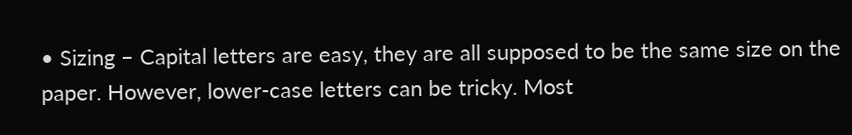• Sizing – Capital letters are easy, they are all supposed to be the same size on the paper. However, lower-case letters can be tricky. Most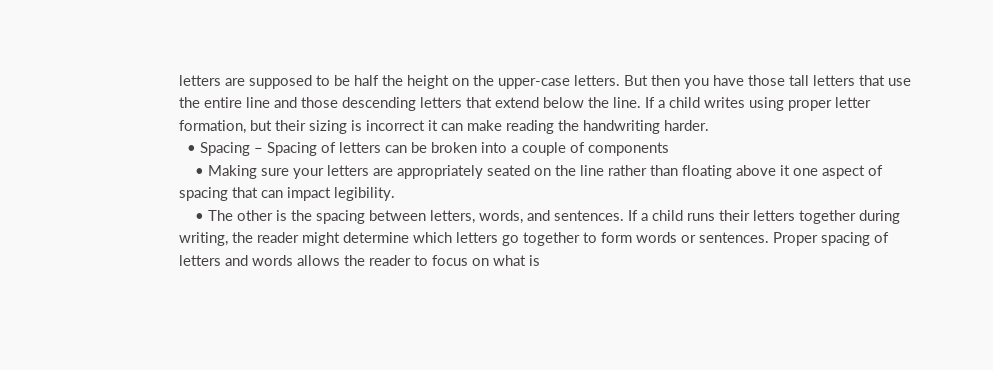letters are supposed to be half the height on the upper-case letters. But then you have those tall letters that use the entire line and those descending letters that extend below the line. If a child writes using proper letter formation, but their sizing is incorrect it can make reading the handwriting harder.
  • Spacing – Spacing of letters can be broken into a couple of components
    • Making sure your letters are appropriately seated on the line rather than floating above it one aspect of spacing that can impact legibility.
    • The other is the spacing between letters, words, and sentences. If a child runs their letters together during writing, the reader might determine which letters go together to form words or sentences. Proper spacing of letters and words allows the reader to focus on what is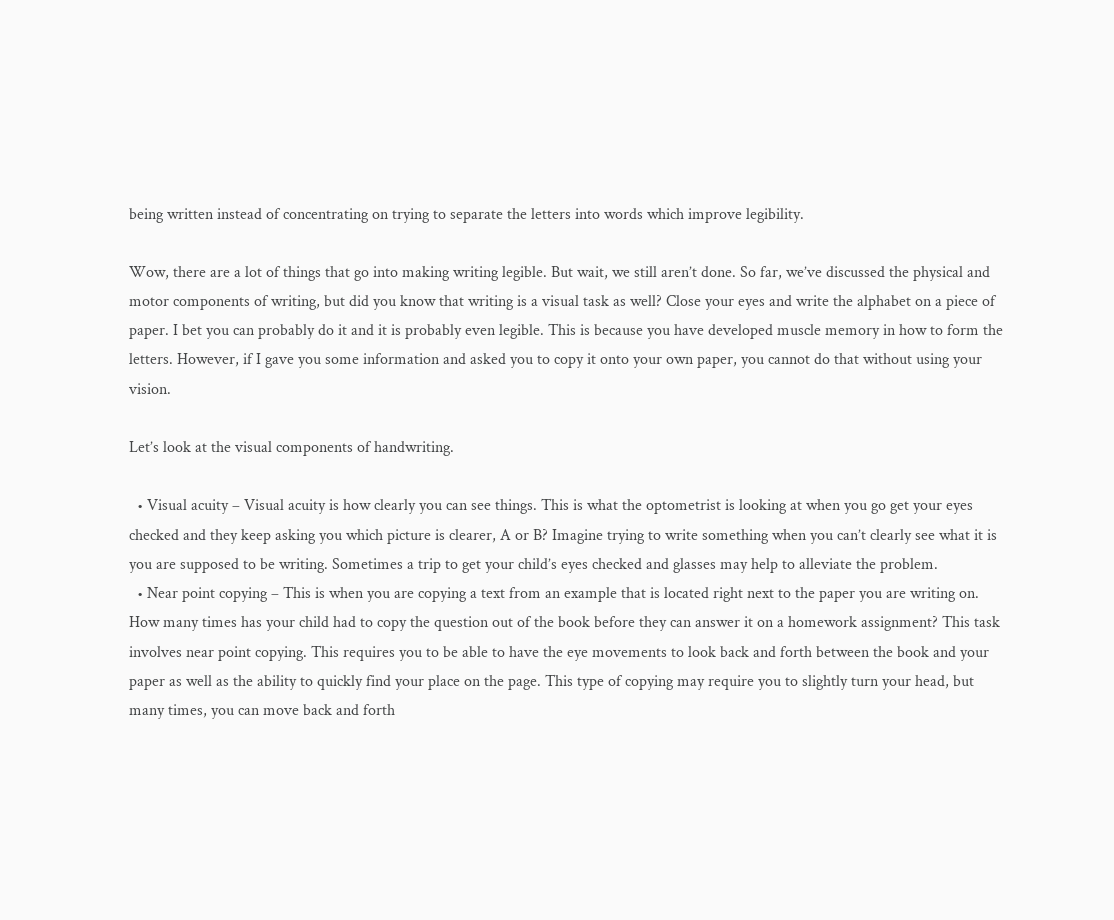being written instead of concentrating on trying to separate the letters into words which improve legibility.

Wow, there are a lot of things that go into making writing legible. But wait, we still aren’t done. So far, we’ve discussed the physical and motor components of writing, but did you know that writing is a visual task as well? Close your eyes and write the alphabet on a piece of paper. I bet you can probably do it and it is probably even legible. This is because you have developed muscle memory in how to form the letters. However, if I gave you some information and asked you to copy it onto your own paper, you cannot do that without using your vision.

Let’s look at the visual components of handwriting.

  • Visual acuity – Visual acuity is how clearly you can see things. This is what the optometrist is looking at when you go get your eyes checked and they keep asking you which picture is clearer, A or B? Imagine trying to write something when you can’t clearly see what it is you are supposed to be writing. Sometimes a trip to get your child’s eyes checked and glasses may help to alleviate the problem.
  • Near point copying – This is when you are copying a text from an example that is located right next to the paper you are writing on. How many times has your child had to copy the question out of the book before they can answer it on a homework assignment? This task involves near point copying. This requires you to be able to have the eye movements to look back and forth between the book and your paper as well as the ability to quickly find your place on the page. This type of copying may require you to slightly turn your head, but many times, you can move back and forth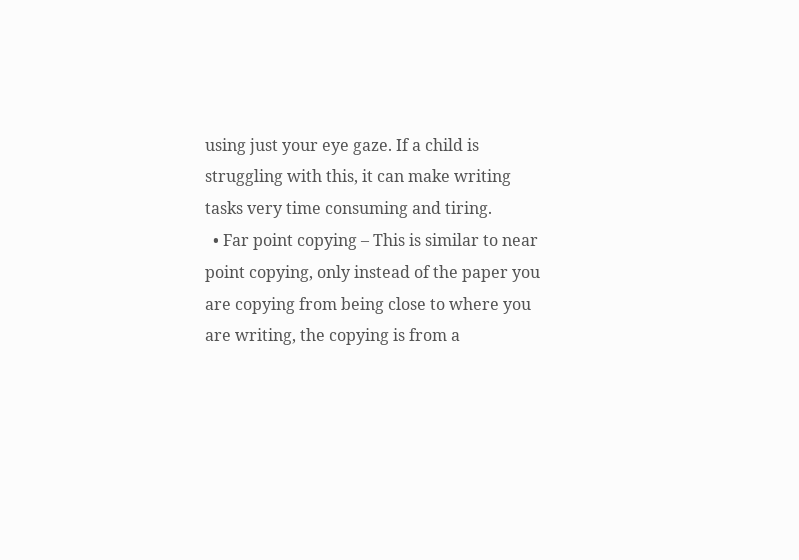using just your eye gaze. If a child is struggling with this, it can make writing tasks very time consuming and tiring.
  • Far point copying – This is similar to near point copying, only instead of the paper you are copying from being close to where you are writing, the copying is from a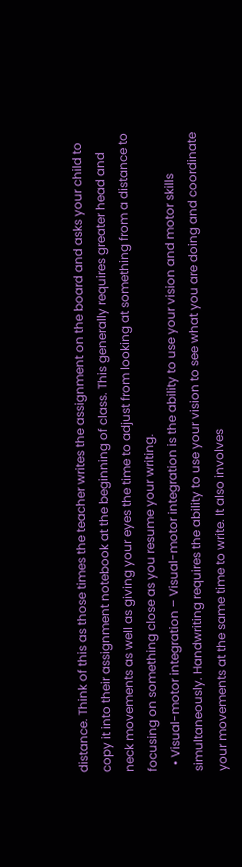distance. Think of this as those times the teacher writes the assignment on the board and asks your child to copy it into their assignment notebook at the beginning of class. This generally requires greater head and neck movements as well as giving your eyes the time to adjust from looking at something from a distance to focusing on something close as you resume your writing.
  • Visual-motor integration – Visual-motor integration is the ability to use your vision and motor skills simultaneously. Handwriting requires the ability to use your vision to see what you are doing and coordinate your movements at the same time to write. It also involves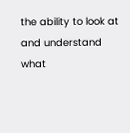the ability to look at and understand what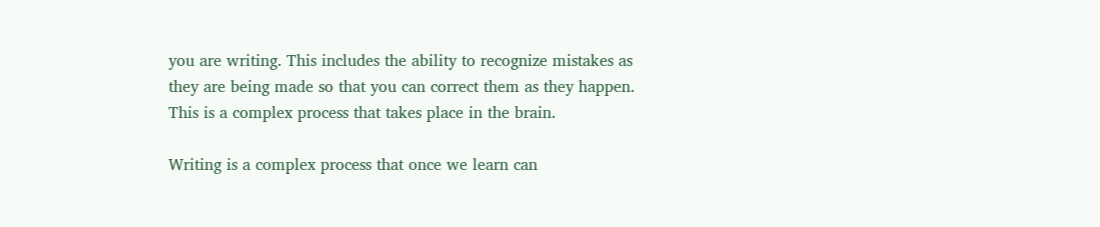you are writing. This includes the ability to recognize mistakes as they are being made so that you can correct them as they happen. This is a complex process that takes place in the brain.

Writing is a complex process that once we learn can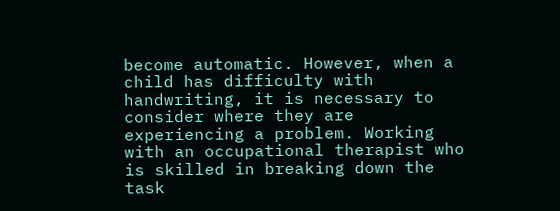become automatic. However, when a child has difficulty with handwriting, it is necessary to consider where they are experiencing a problem. Working with an occupational therapist who is skilled in breaking down the task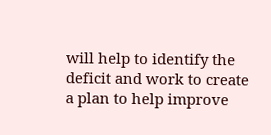will help to identify the deficit and work to create a plan to help improve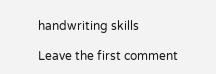handwriting skills

Leave the first comment